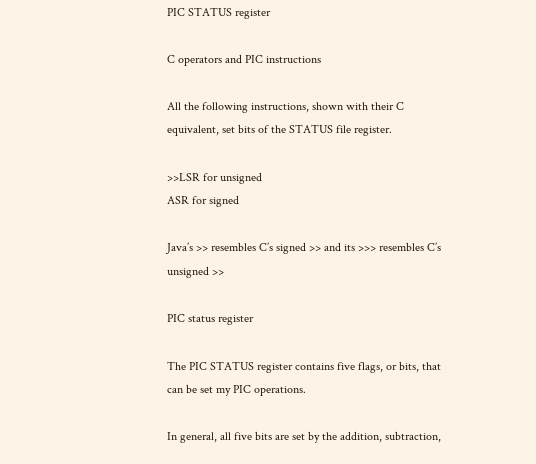PIC STATUS register

C operators and PIC instructions

All the following instructions, shown with their C equivalent, set bits of the STATUS file register.

>>LSR for unsigned
ASR for signed

Java’s >> resembles C’s signed >> and its >>> resembles C’s unsigned >>

PIC status register

The PIC STATUS register contains five flags, or bits, that can be set my PIC operations.

In general, all five bits are set by the addition, subtraction,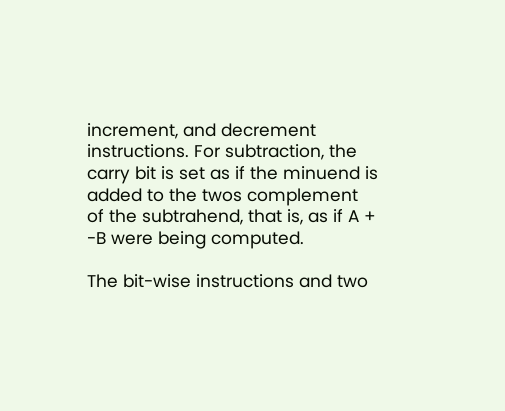increment, and decrement instructions. For subtraction, the carry bit is set as if the minuend is added to the twos complement of the subtrahend, that is, as if A + -B were being computed.

The bit-wise instructions and two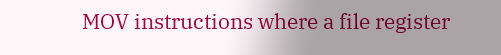MOV instructions where a file register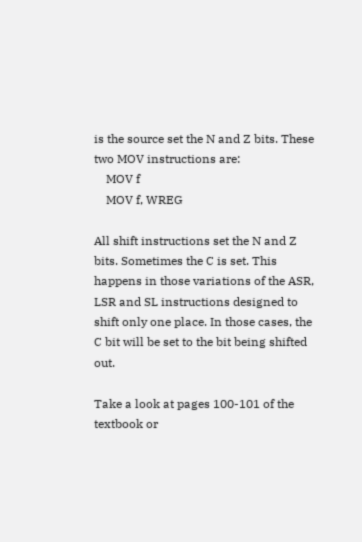is the source set the N and Z bits. These two MOV instructions are:
    MOV f
    MOV f, WREG

All shift instructions set the N and Z bits. Sometimes the C is set. This happens in those variations of the ASR, LSR and SL instructions designed to shift only one place. In those cases, the C bit will be set to the bit being shifted out.

Take a look at pages 100-101 of the textbook or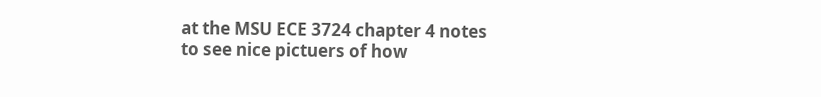at the MSU ECE 3724 chapter 4 notes to see nice pictuers of how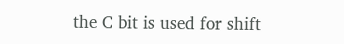the C bit is used for shift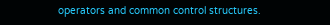operators and common control structures.